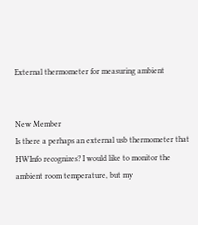External thermometer for measuring ambient


New Member
Is there a perhaps an external usb thermometer that HWInfo recognizes? I would like to monitor the ambient room temperature, but my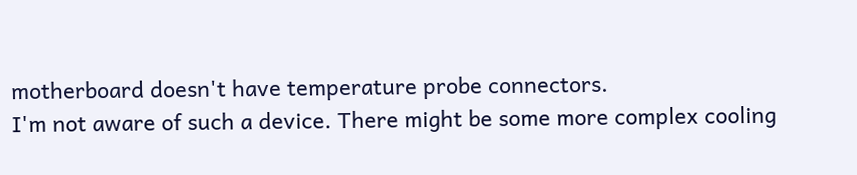motherboard doesn't have temperature probe connectors.
I'm not aware of such a device. There might be some more complex cooling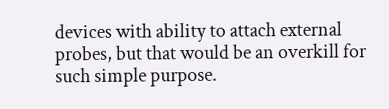devices with ability to attach external probes, but that would be an overkill for such simple purpose.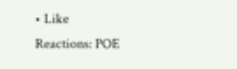• Like
Reactions: POE